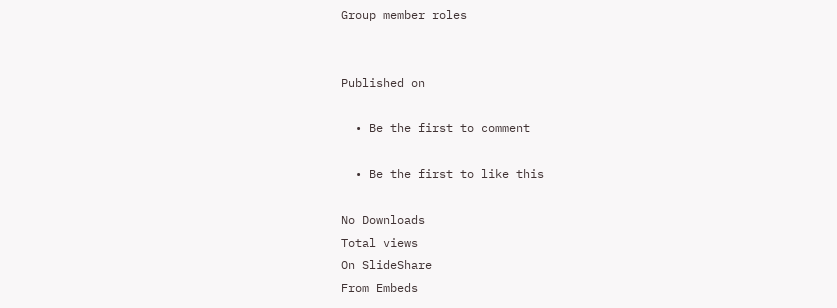Group member roles


Published on

  • Be the first to comment

  • Be the first to like this

No Downloads
Total views
On SlideShare
From Embeds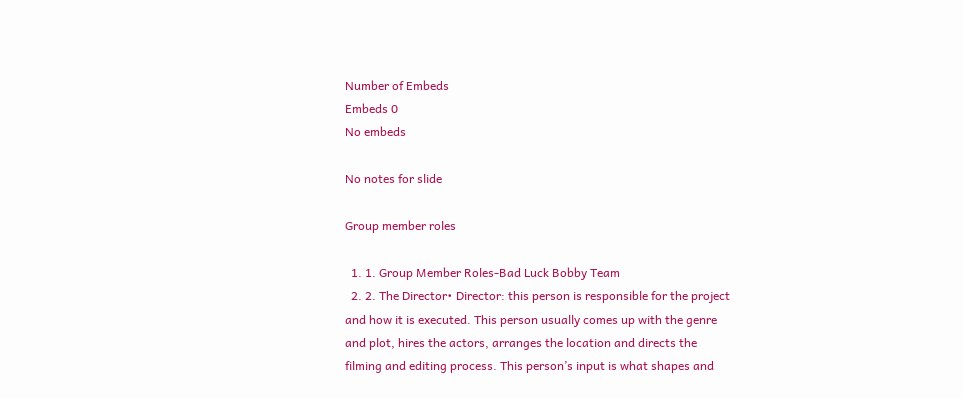Number of Embeds
Embeds 0
No embeds

No notes for slide

Group member roles

  1. 1. Group Member Roles-Bad Luck Bobby Team
  2. 2. The Director• Director: this person is responsible for the project and how it is executed. This person usually comes up with the genre and plot, hires the actors, arranges the location and directs the filming and editing process. This person’s input is what shapes and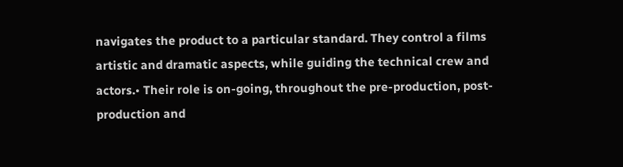navigates the product to a particular standard. They control a films artistic and dramatic aspects, while guiding the technical crew and actors.• Their role is on-going, throughout the pre-production, post-production and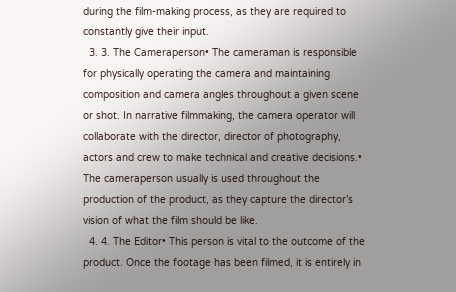during the film-making process, as they are required to constantly give their input.
  3. 3. The Cameraperson• The cameraman is responsible for physically operating the camera and maintaining composition and camera angles throughout a given scene or shot. In narrative filmmaking, the camera operator will collaborate with the director, director of photography, actors and crew to make technical and creative decisions.• The cameraperson usually is used throughout the production of the product, as they capture the director’s vision of what the film should be like.
  4. 4. The Editor• This person is vital to the outcome of the product. Once the footage has been filmed, it is entirely in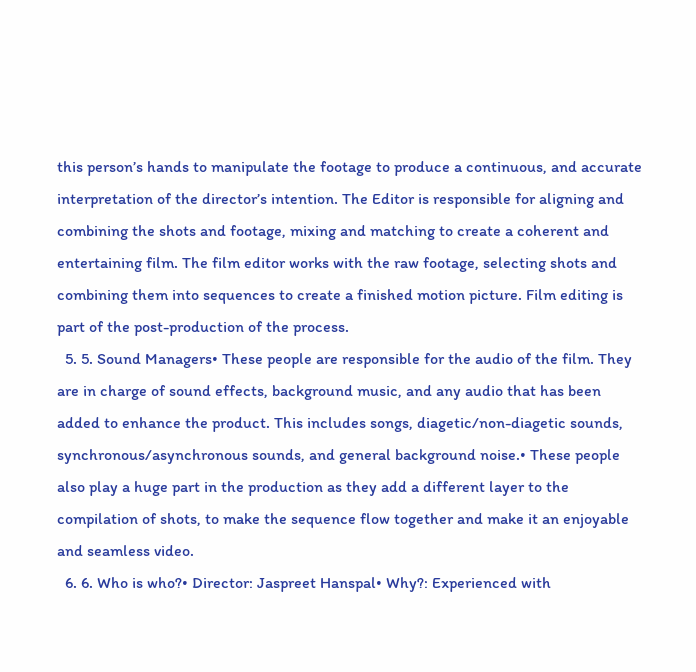this person’s hands to manipulate the footage to produce a continuous, and accurate interpretation of the director’s intention. The Editor is responsible for aligning and combining the shots and footage, mixing and matching to create a coherent and entertaining film. The film editor works with the raw footage, selecting shots and combining them into sequences to create a finished motion picture. Film editing is part of the post-production of the process.
  5. 5. Sound Managers• These people are responsible for the audio of the film. They are in charge of sound effects, background music, and any audio that has been added to enhance the product. This includes songs, diagetic/non-diagetic sounds, synchronous/asynchronous sounds, and general background noise.• These people also play a huge part in the production as they add a different layer to the compilation of shots, to make the sequence flow together and make it an enjoyable and seamless video.
  6. 6. Who is who?• Director: Jaspreet Hanspal• Why?: Experienced with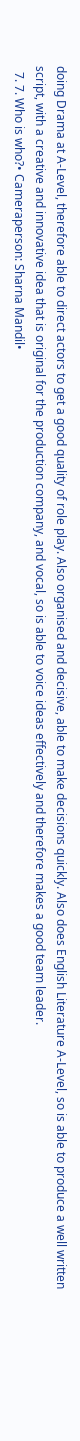doing Drama at A-Level, therefore able to direct actors to get a good quality of role play. Also organised and decisive, able to make decisions quickly. Also does English Literature A-Level, so is able to produce a well written script, with a creative and innovative idea that is original for the production company, and vocal, so is able to voice ideas effectively and therefore makes a good team leader.
  7. 7. Who is who?• Cameraperson: Sharna Mandil•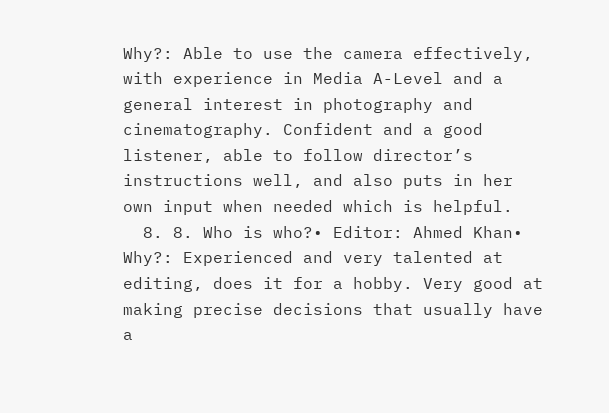Why?: Able to use the camera effectively, with experience in Media A-Level and a general interest in photography and cinematography. Confident and a good listener, able to follow director’s instructions well, and also puts in her own input when needed which is helpful.
  8. 8. Who is who?• Editor: Ahmed Khan• Why?: Experienced and very talented at editing, does it for a hobby. Very good at making precise decisions that usually have a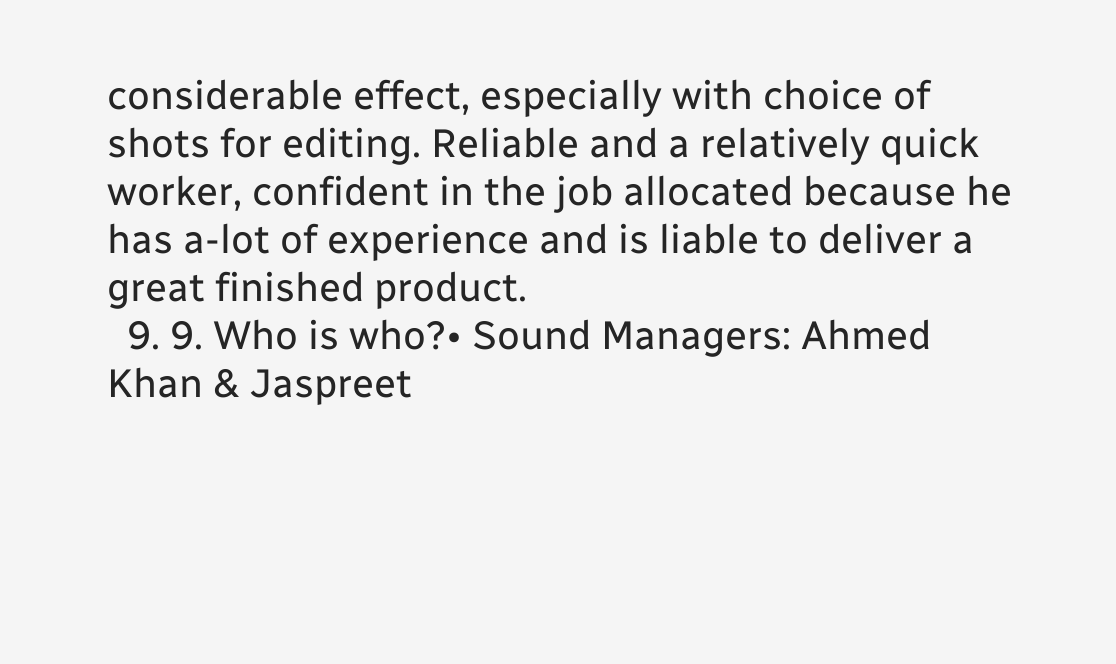considerable effect, especially with choice of shots for editing. Reliable and a relatively quick worker, confident in the job allocated because he has a-lot of experience and is liable to deliver a great finished product.
  9. 9. Who is who?• Sound Managers: Ahmed Khan & Jaspreet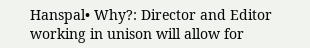Hanspal• Why?: Director and Editor working in unison will allow for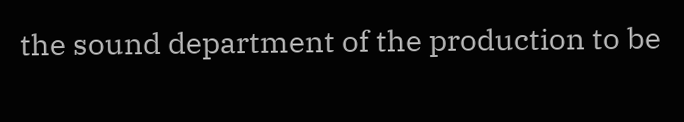the sound department of the production to be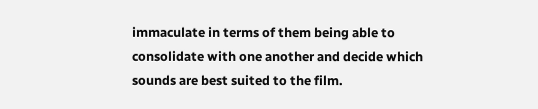immaculate in terms of them being able to consolidate with one another and decide which sounds are best suited to the film.